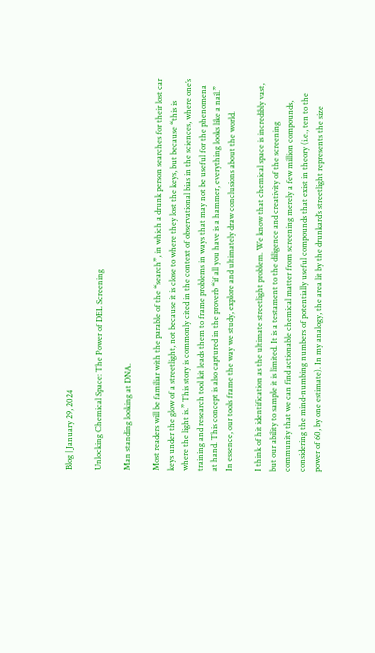Blog | January 29, 2024

Unlocking Chemical Space: The Power of DEL Screening

Man standing looking at DNA.

Most readers will be familiar with the parable of the “search”, in which a drunk person searches for their lost car keys under the glow of a streetlight, not because it is close to where they lost the keys, but because “this is where the light is.” This story is commonly cited in the context of observational bias in the sciences, where one’s training and research tool kit leads them to frame problems in ways that may not be useful for the phenomena at hand. This concept is also captured in the proverb “if all you have is a hammer, everything looks like a nail.” In essence, our tools frame the way we study, explore and ultimately draw conclusions about the world.

I think of hit identification as the ultimate streetlight problem. We know that chemical space is incredibly vast, but our ability to sample it is limited. It is a testament to the diligence and creativity of the screening community that we can find actionable chemical matter from screening merely a few million compounds, considering the mind-numbing numbers of potentially useful compounds that exist in theory (i.e., ten to the power of 60, by one estimate). In my analogy, the area lit by the drunkard’s streetlight represents the size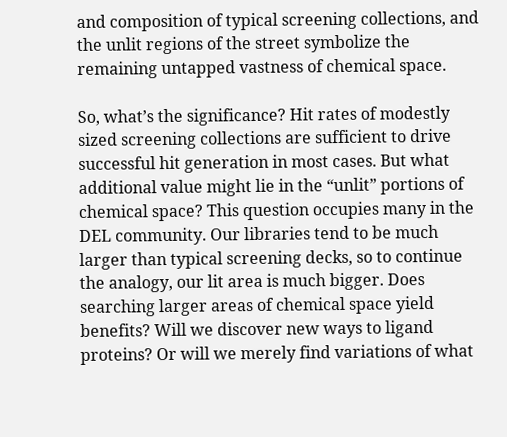and composition of typical screening collections, and the unlit regions of the street symbolize the remaining untapped vastness of chemical space.

So, what’s the significance? Hit rates of modestly sized screening collections are sufficient to drive successful hit generation in most cases. But what additional value might lie in the “unlit” portions of chemical space? This question occupies many in the DEL community. Our libraries tend to be much larger than typical screening decks, so to continue the analogy, our lit area is much bigger. Does searching larger areas of chemical space yield benefits? Will we discover new ways to ligand proteins? Or will we merely find variations of what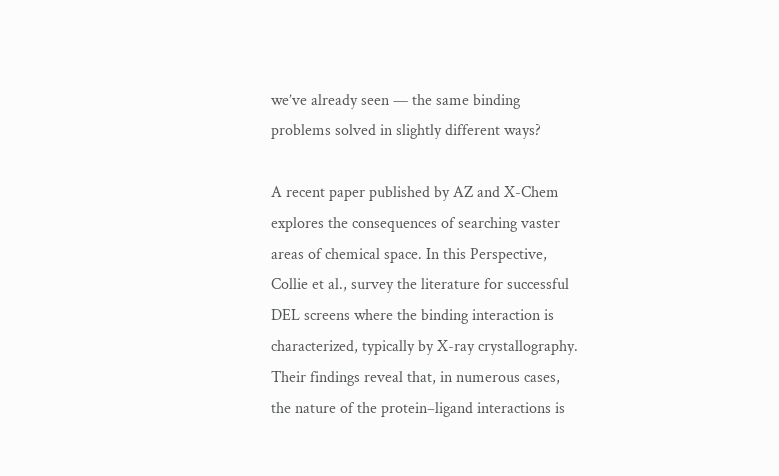we’ve already seen — the same binding problems solved in slightly different ways?

A recent paper published by AZ and X-Chem explores the consequences of searching vaster areas of chemical space. In this Perspective, Collie et al., survey the literature for successful DEL screens where the binding interaction is characterized, typically by X-ray crystallography. Their findings reveal that, in numerous cases, the nature of the protein–ligand interactions is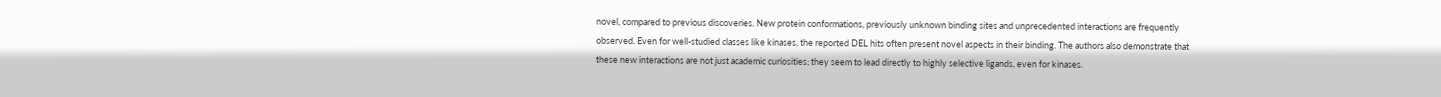novel, compared to previous discoveries. New protein conformations, previously unknown binding sites and unprecedented interactions are frequently observed. Even for well-studied classes like kinases, the reported DEL hits often present novel aspects in their binding. The authors also demonstrate that these new interactions are not just academic curiosities; they seem to lead directly to highly selective ligands, even for kinases.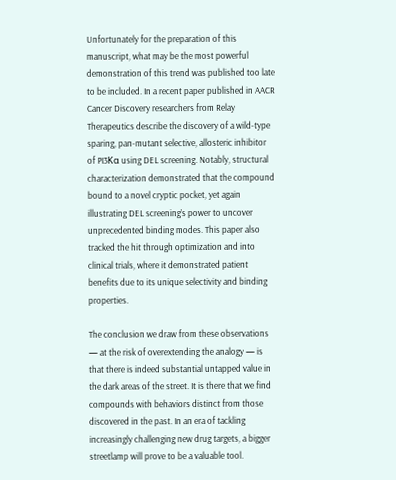Unfortunately for the preparation of this manuscript, what may be the most powerful demonstration of this trend was published too late to be included. In a recent paper published in AACR Cancer Discovery researchers from Relay Therapeutics describe the discovery of a wild-type sparing, pan-mutant selective, allosteric inhibitor of PI3Kα using DEL screening. Notably, structural characterization demonstrated that the compound bound to a novel cryptic pocket, yet again illustrating DEL screening’s power to uncover unprecedented binding modes. This paper also tracked the hit through optimization and into clinical trials, where it demonstrated patient benefits due to its unique selectivity and binding properties.

The conclusion we draw from these observations — at the risk of overextending the analogy — is that there is indeed substantial untapped value in the dark areas of the street. It is there that we find compounds with behaviors distinct from those discovered in the past. In an era of tackling increasingly challenging new drug targets, a bigger streetlamp will prove to be a valuable tool.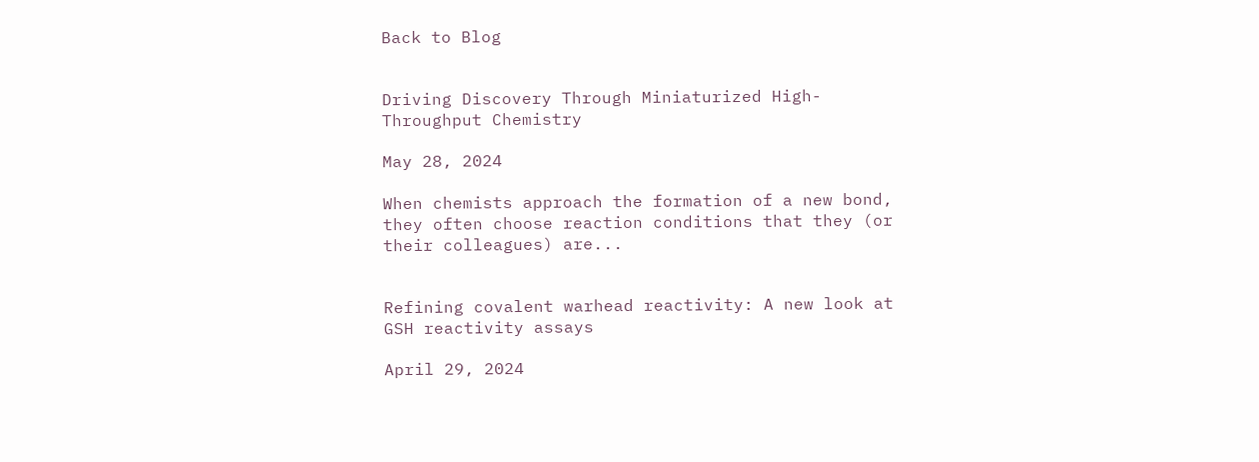Back to Blog


Driving Discovery Through Miniaturized High-Throughput Chemistry

May 28, 2024

When chemists approach the formation of a new bond, they often choose reaction conditions that they (or their colleagues) are...


Refining covalent warhead reactivity: A new look at GSH reactivity assays

April 29, 2024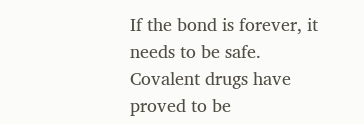If the bond is forever, it needs to be safe.   Covalent drugs have proved to be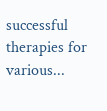successful therapies for various...